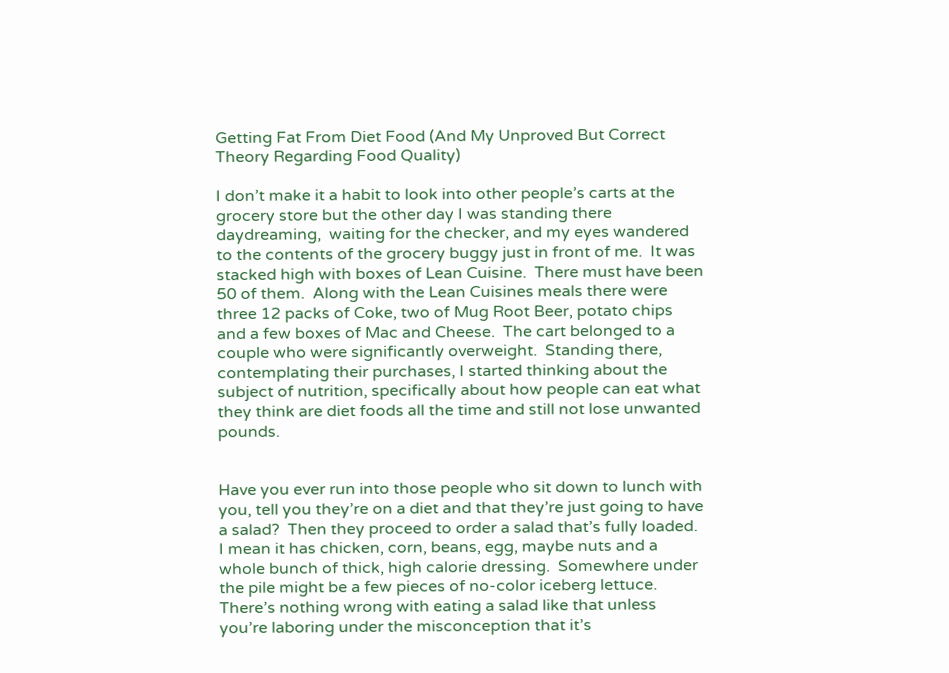Getting Fat From Diet Food (And My Unproved But Correct Theory Regarding Food Quality)

I don’t make it a habit to look into other people’s carts at the grocery store but the other day I was standing there daydreaming,  waiting for the checker, and my eyes wandered to the contents of the grocery buggy just in front of me.  It was stacked high with boxes of Lean Cuisine.  There must have been 50 of them.  Along with the Lean Cuisines meals there were three 12 packs of Coke, two of Mug Root Beer, potato chips and a few boxes of Mac and Cheese.  The cart belonged to a couple who were significantly overweight.  Standing there, contemplating their purchases, I started thinking about the subject of nutrition, specifically about how people can eat what they think are diet foods all the time and still not lose unwanted pounds.


Have you ever run into those people who sit down to lunch with you, tell you they’re on a diet and that they’re just going to have a salad?  Then they proceed to order a salad that’s fully loaded.  I mean it has chicken, corn, beans, egg, maybe nuts and a whole bunch of thick, high calorie dressing.  Somewhere under the pile might be a few pieces of no-color iceberg lettuce.  There’s nothing wrong with eating a salad like that unless you’re laboring under the misconception that it’s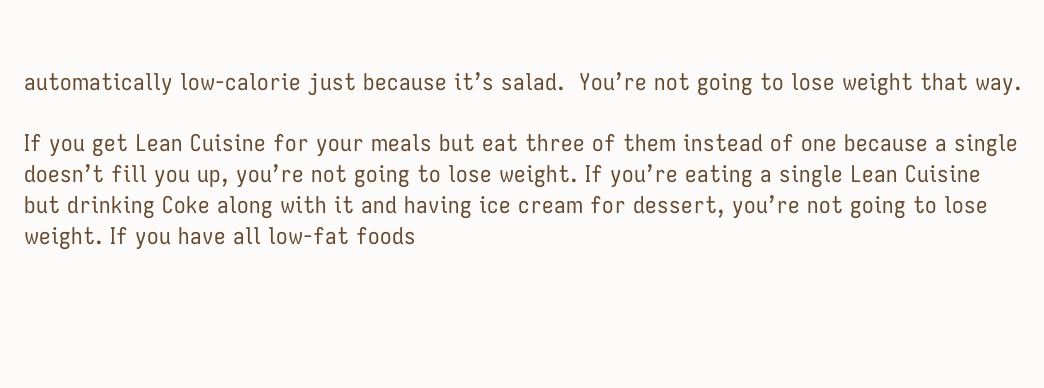automatically low-calorie just because it’s salad.  You’re not going to lose weight that way.

If you get Lean Cuisine for your meals but eat three of them instead of one because a single doesn’t fill you up, you’re not going to lose weight. If you’re eating a single Lean Cuisine but drinking Coke along with it and having ice cream for dessert, you’re not going to lose weight. If you have all low-fat foods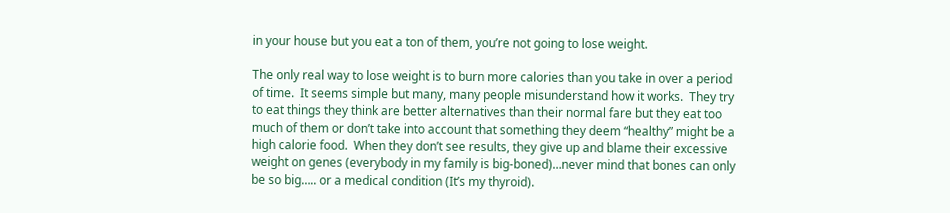in your house but you eat a ton of them, you’re not going to lose weight.

The only real way to lose weight is to burn more calories than you take in over a period of time.  It seems simple but many, many people misunderstand how it works.  They try to eat things they think are better alternatives than their normal fare but they eat too much of them or don’t take into account that something they deem “healthy” might be a high calorie food.  When they don’t see results, they give up and blame their excessive weight on genes (everybody in my family is big-boned)…never mind that bones can only be so big….. or a medical condition (It’s my thyroid).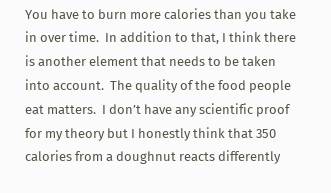You have to burn more calories than you take in over time.  In addition to that, I think there is another element that needs to be taken into account.  The quality of the food people eat matters.  I don’t have any scientific proof for my theory but I honestly think that 350 calories from a doughnut reacts differently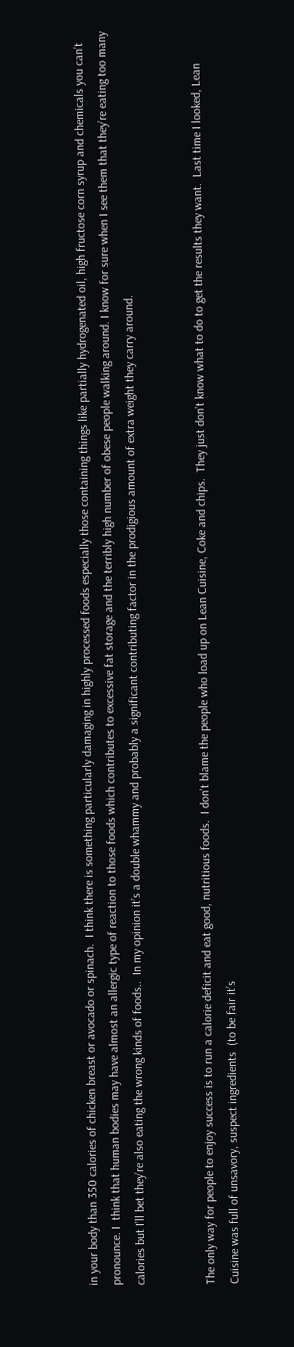in your body than 350 calories of chicken breast or avocado or spinach.  I think there is something particularly damaging in highly processed foods especially those containing things like partially hydrogenated oil, high fructose corn syrup and chemicals you can’t pronounce. I  think that human bodies may have almost an allergic type of reaction to those foods which contributes to excessive fat storage and the terribly high number of obese people walking around. I know for sure when I see them that they’re eating too many calories but I’ll bet they’re also eating the wrong kinds of foods..  In my opinion it’s a double whammy and probably a significant contributing factor in the prodigious amount of extra weight they carry around.


The only way for people to enjoy success is to run a calorie deficit and eat good, nutritious foods.  I don’t blame the people who load up on Lean Cuisine, Coke and chips.  They just don’t know what to do to get the results they want.  Last time I looked, Lean Cuisine was full of unsavory, suspect ingredients  (to be fair it’s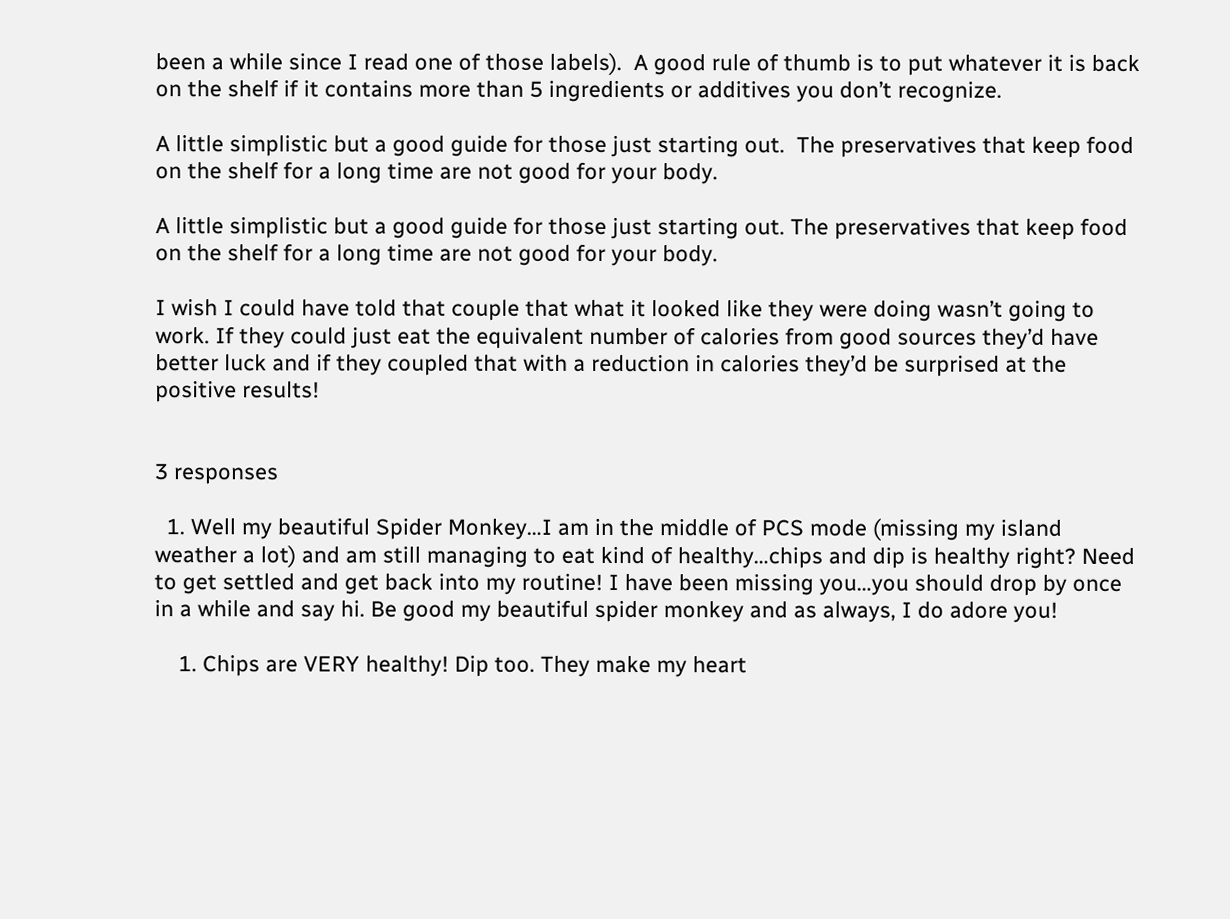been a while since I read one of those labels).  A good rule of thumb is to put whatever it is back on the shelf if it contains more than 5 ingredients or additives you don’t recognize.

A little simplistic but a good guide for those just starting out.  The preservatives that keep food on the shelf for a long time are not good for your body.

A little simplistic but a good guide for those just starting out. The preservatives that keep food on the shelf for a long time are not good for your body.

I wish I could have told that couple that what it looked like they were doing wasn’t going to work. If they could just eat the equivalent number of calories from good sources they’d have better luck and if they coupled that with a reduction in calories they’d be surprised at the positive results!


3 responses

  1. Well my beautiful Spider Monkey…I am in the middle of PCS mode (missing my island weather a lot) and am still managing to eat kind of healthy…chips and dip is healthy right? Need to get settled and get back into my routine! I have been missing you…you should drop by once in a while and say hi. Be good my beautiful spider monkey and as always, I do adore you!

    1. Chips are VERY healthy! Dip too. They make my heart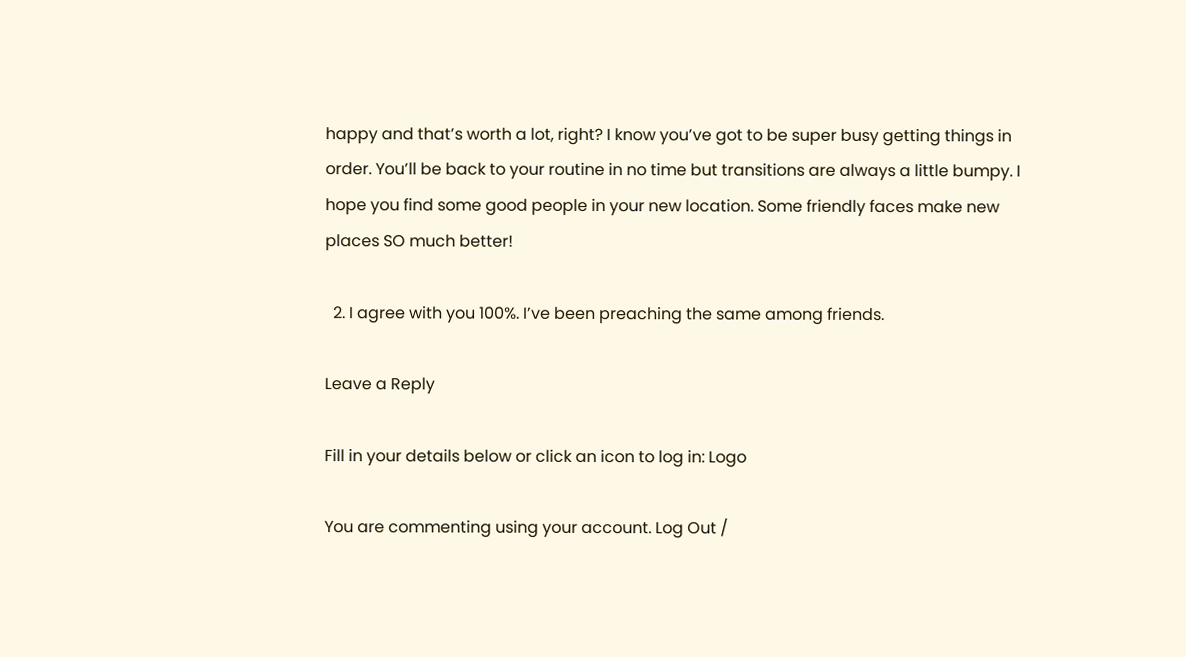happy and that’s worth a lot, right? I know you’ve got to be super busy getting things in order. You’ll be back to your routine in no time but transitions are always a little bumpy. I hope you find some good people in your new location. Some friendly faces make new places SO much better!

  2. I agree with you 100%. I’ve been preaching the same among friends.

Leave a Reply

Fill in your details below or click an icon to log in: Logo

You are commenting using your account. Log Out /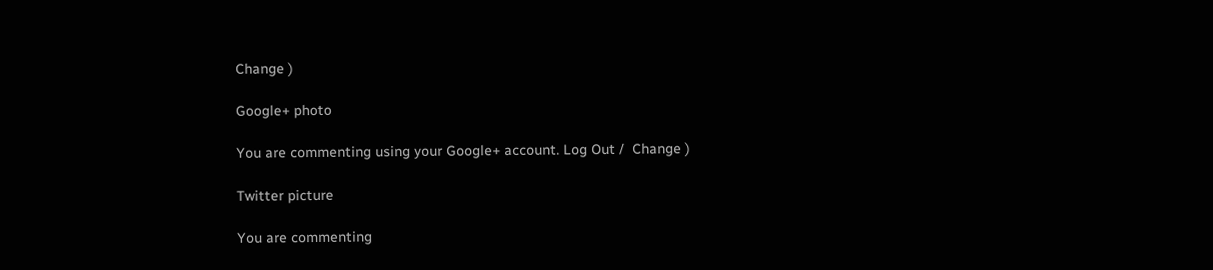Change )

Google+ photo

You are commenting using your Google+ account. Log Out /  Change )

Twitter picture

You are commenting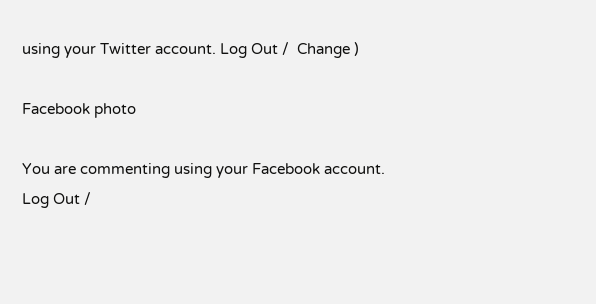using your Twitter account. Log Out /  Change )

Facebook photo

You are commenting using your Facebook account. Log Out /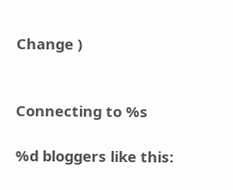Change )


Connecting to %s

%d bloggers like this: